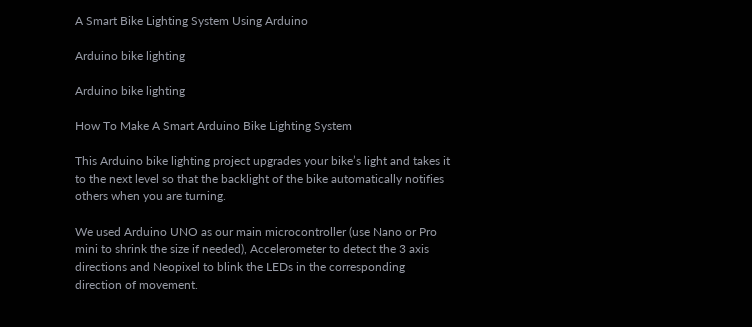A Smart Bike Lighting System Using Arduino

Arduino bike lighting

Arduino bike lighting

How To Make A Smart Arduino Bike Lighting System

This Arduino bike lighting project upgrades your bike’s light and takes it to the next level so that the backlight of the bike automatically notifies others when you are turning.

We used Arduino UNO as our main microcontroller (use Nano or Pro mini to shrink the size if needed), Accelerometer to detect the 3 axis directions and Neopixel to blink the LEDs in the corresponding direction of movement.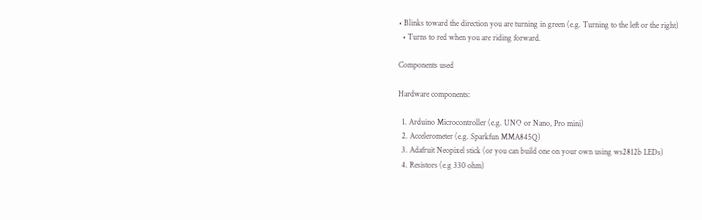• Blinks toward the direction you are turning in green (e.g. Turning to the left or the right)
  • Turns to red when you are riding forward.

Components used

Hardware components:

  1. Arduino Microcontroller (e.g. UNO or Nano, Pro mini)
  2. Accelerometer (e.g. Sparkfun MMA845Q)
  3. Adafruit Neopixel stick (or you can build one on your own using ws2812b LEDs)
  4. Resistors (e.g 330 ohm)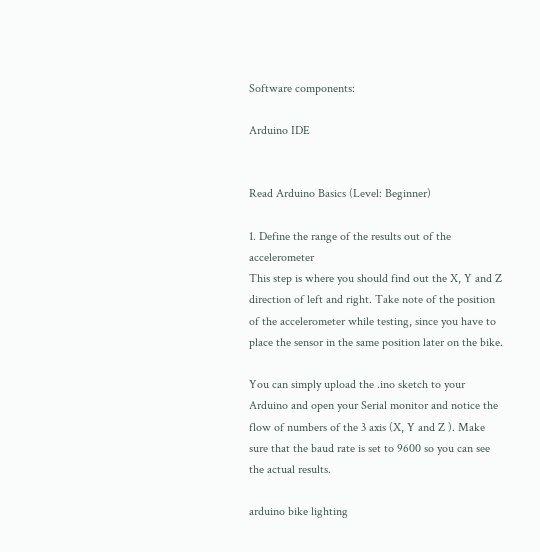Software components:

Arduino IDE


Read Arduino Basics (Level: Beginner)

1. Define the range of the results out of the accelerometer
This step is where you should find out the X, Y and Z direction of left and right. Take note of the position of the accelerometer while testing, since you have to place the sensor in the same position later on the bike.

You can simply upload the .ino sketch to your Arduino and open your Serial monitor and notice the flow of numbers of the 3 axis (X, Y and Z ). Make sure that the baud rate is set to 9600 so you can see the actual results.

arduino bike lighting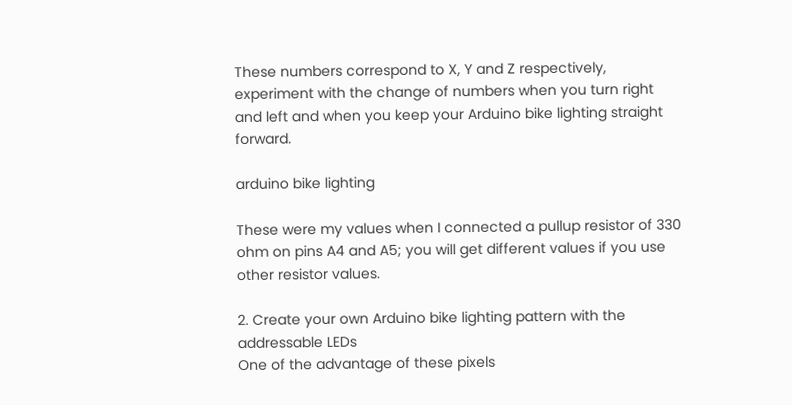These numbers correspond to X, Y and Z respectively, experiment with the change of numbers when you turn right and left and when you keep your Arduino bike lighting straight forward.

arduino bike lighting

These were my values when I connected a pullup resistor of 330 ohm on pins A4 and A5; you will get different values if you use other resistor values.

2. Create your own Arduino bike lighting pattern with the addressable LEDs
One of the advantage of these pixels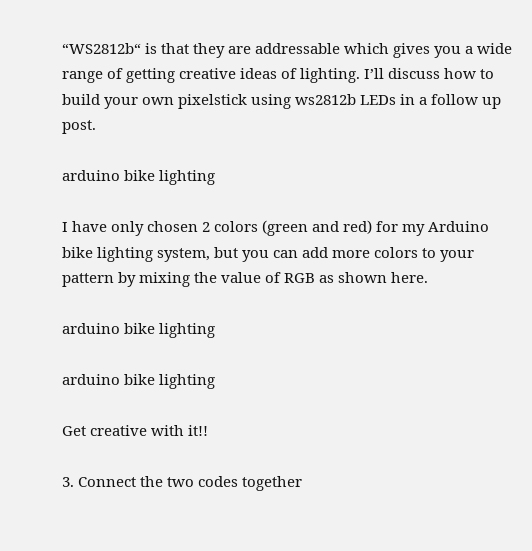“WS2812b“ is that they are addressable which gives you a wide range of getting creative ideas of lighting. I’ll discuss how to build your own pixelstick using ws2812b LEDs in a follow up post.

arduino bike lighting

I have only chosen 2 colors (green and red) for my Arduino bike lighting system, but you can add more colors to your pattern by mixing the value of RGB as shown here.

arduino bike lighting

arduino bike lighting

Get creative with it!!

3. Connect the two codes together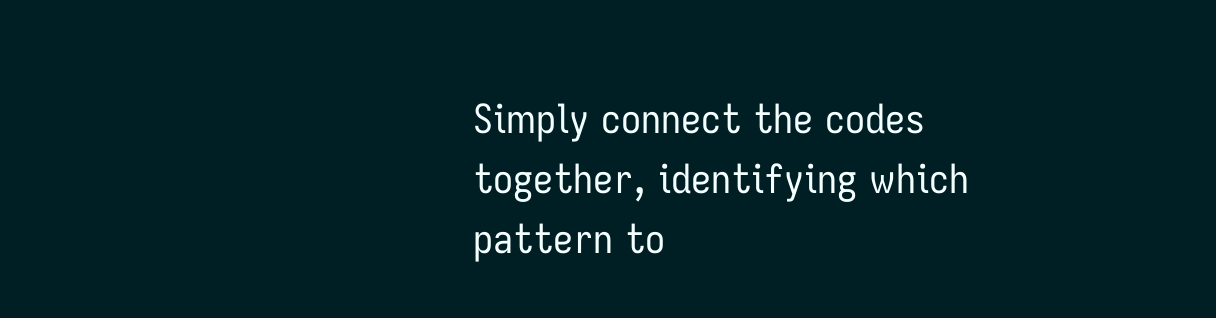Simply connect the codes together, identifying which pattern to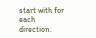start with for each direction.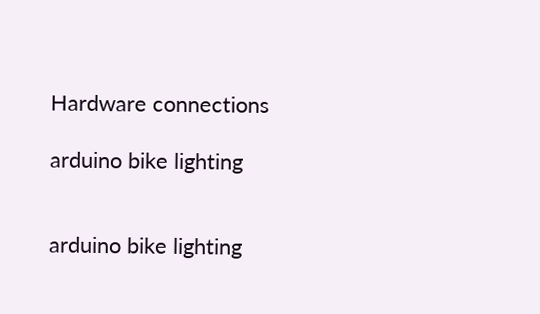Hardware connections

arduino bike lighting


arduino bike lighting